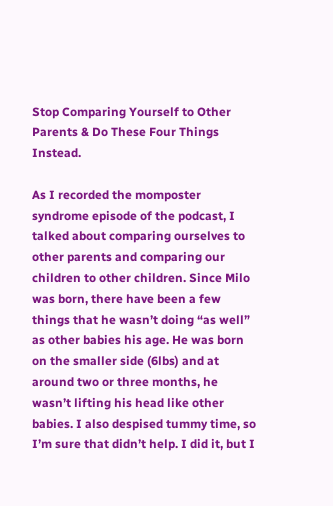Stop Comparing Yourself to Other Parents & Do These Four Things Instead.

As I recorded the momposter syndrome episode of the podcast, I talked about comparing ourselves to other parents and comparing our children to other children. Since Milo was born, there have been a few things that he wasn’t doing “as well” as other babies his age. He was born on the smaller side (6lbs) and at around two or three months, he wasn’t lifting his head like other babies. I also despised tummy time, so I’m sure that didn’t help. I did it, but I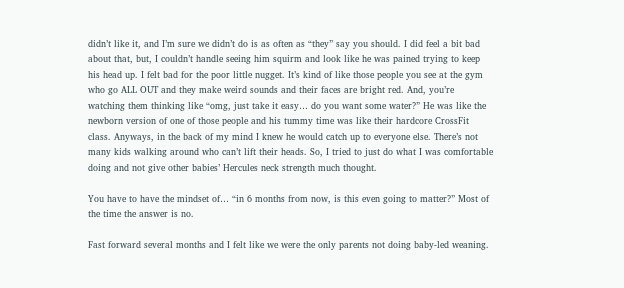didn’t like it, and I’m sure we didn’t do is as often as “they” say you should. I did feel a bit bad about that, but, I couldn’t handle seeing him squirm and look like he was pained trying to keep his head up. I felt bad for the poor little nugget. It’s kind of like those people you see at the gym who go ALL OUT and they make weird sounds and their faces are bright red. And, you’re watching them thinking like “omg, just take it easy… do you want some water?” He was like the newborn version of one of those people and his tummy time was like their hardcore CrossFit class. Anyways, in the back of my mind I knew he would catch up to everyone else. There’s not many kids walking around who can’t lift their heads. So, I tried to just do what I was comfortable doing and not give other babies’ Hercules neck strength much thought.

You have to have the mindset of… “in 6 months from now, is this even going to matter?” Most of the time the answer is no.

Fast forward several months and I felt like we were the only parents not doing baby-led weaning.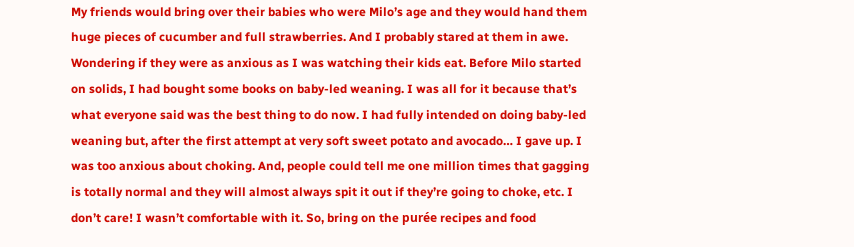My friends would bring over their babies who were Milo’s age and they would hand them huge pieces of cucumber and full strawberries. And I probably stared at them in awe. Wondering if they were as anxious as I was watching their kids eat. Before Milo started on solids, I had bought some books on baby-led weaning. I was all for it because that’s what everyone said was the best thing to do now. I had fully intended on doing baby-led weaning but, after the first attempt at very soft sweet potato and avocado… I gave up. I was too anxious about choking. And, people could tell me one million times that gagging is totally normal and they will almost always spit it out if they’re going to choke, etc. I don’t care! I wasn’t comfortable with it. So, bring on the purée recipes and food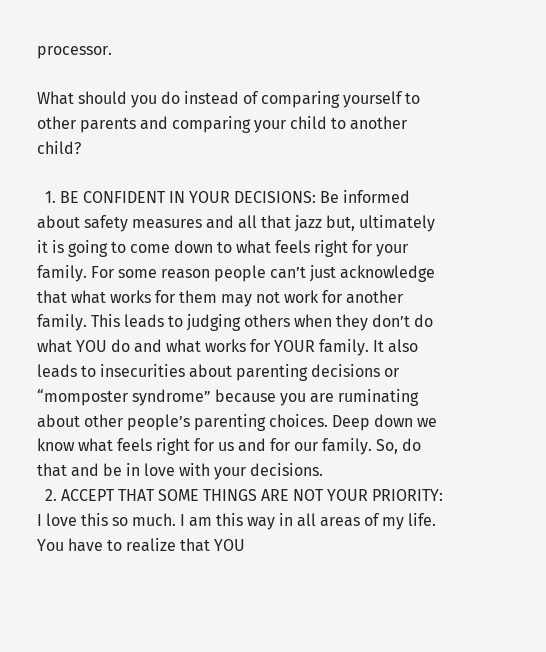processor.

What should you do instead of comparing yourself to other parents and comparing your child to another child?

  1. BE CONFIDENT IN YOUR DECISIONS: Be informed about safety measures and all that jazz but, ultimately it is going to come down to what feels right for your family. For some reason people can’t just acknowledge that what works for them may not work for another family. This leads to judging others when they don’t do what YOU do and what works for YOUR family. It also leads to insecurities about parenting decisions or “momposter syndrome” because you are ruminating about other people’s parenting choices. Deep down we know what feels right for us and for our family. So, do that and be in love with your decisions.
  2. ACCEPT THAT SOME THINGS ARE NOT YOUR PRIORITY: I love this so much. I am this way in all areas of my life. You have to realize that YOU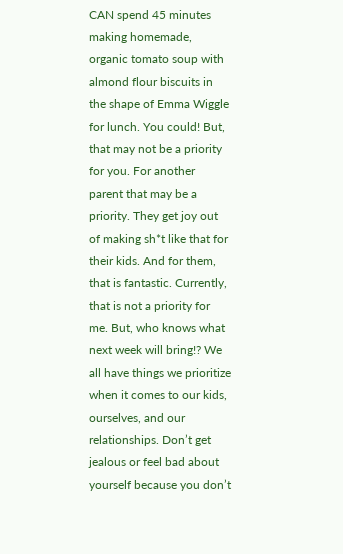CAN spend 45 minutes making homemade, organic tomato soup with almond flour biscuits in the shape of Emma Wiggle for lunch. You could! But, that may not be a priority for you. For another parent that may be a priority. They get joy out of making sh*t like that for their kids. And for them, that is fantastic. Currently, that is not a priority for me. But, who knows what next week will bring!? We all have things we prioritize when it comes to our kids, ourselves, and our relationships. Don’t get jealous or feel bad about yourself because you don’t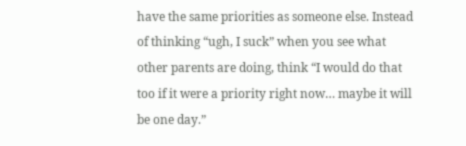have the same priorities as someone else. Instead of thinking “ugh, I suck” when you see what other parents are doing, think “I would do that too if it were a priority right now… maybe it will be one day.”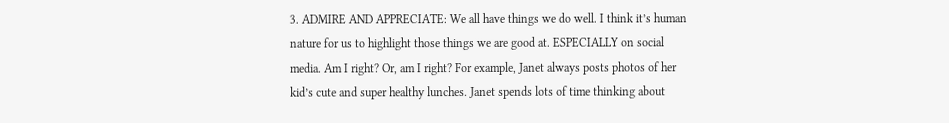3. ADMIRE AND APPRECIATE: We all have things we do well. I think it’s human nature for us to highlight those things we are good at. ESPECIALLY on social media. Am I right? Or, am I right? For example, Janet always posts photos of her kid’s cute and super healthy lunches. Janet spends lots of time thinking about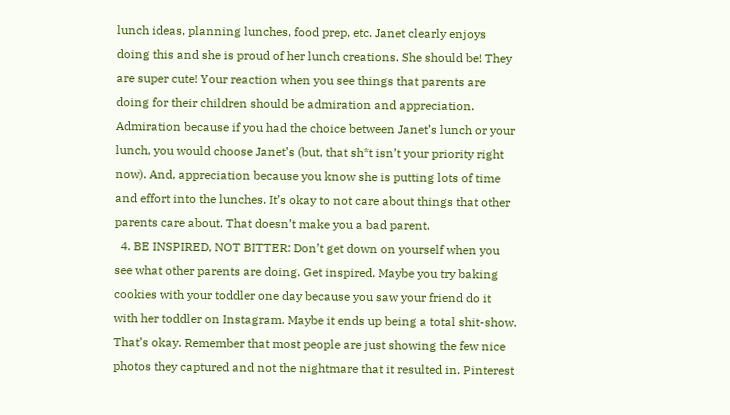lunch ideas, planning lunches, food prep, etc. Janet clearly enjoys doing this and she is proud of her lunch creations. She should be! They are super cute! Your reaction when you see things that parents are doing for their children should be admiration and appreciation. Admiration because if you had the choice between Janet’s lunch or your lunch, you would choose Janet’s (but, that sh*t isn’t your priority right now). And, appreciation because you know she is putting lots of time and effort into the lunches. It’s okay to not care about things that other parents care about. That doesn’t make you a bad parent.
  4. BE INSPIRED, NOT BITTER: Don’t get down on yourself when you see what other parents are doing. Get inspired. Maybe you try baking cookies with your toddler one day because you saw your friend do it with her toddler on Instagram. Maybe it ends up being a total shit-show. That’s okay. Remember that most people are just showing the few nice photos they captured and not the nightmare that it resulted in. Pinterest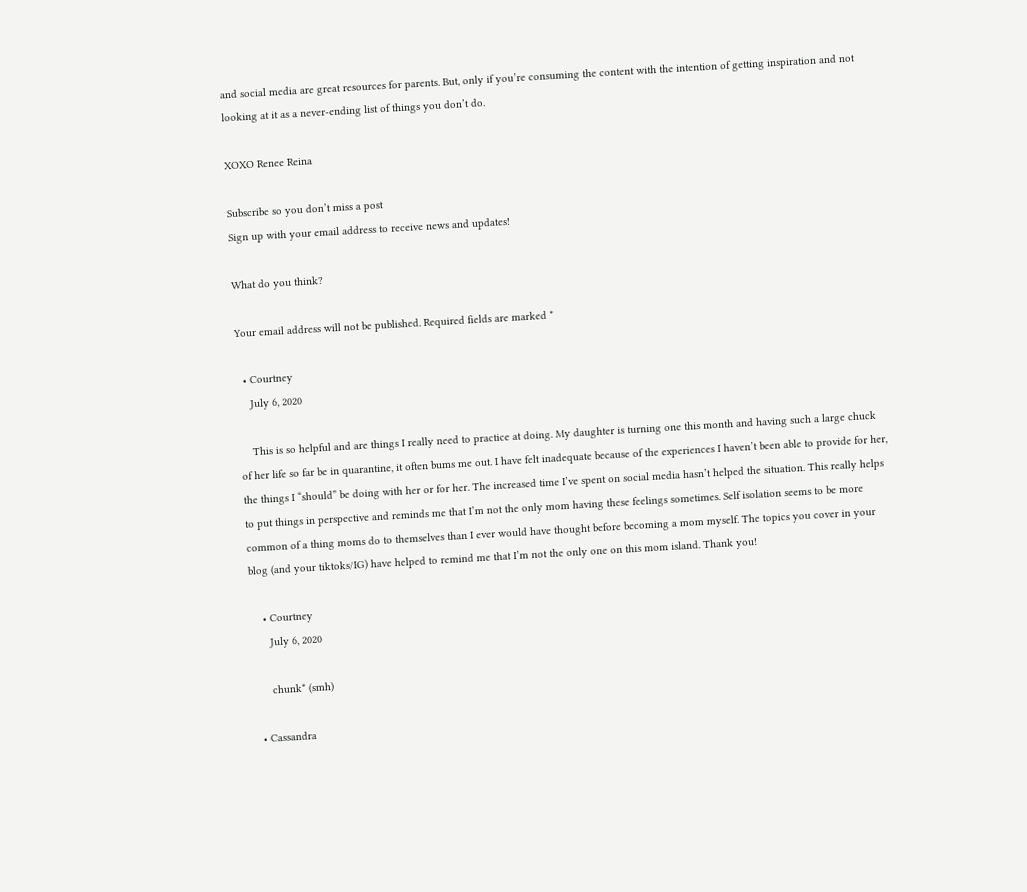and social media are great resources for parents. But, only if you’re consuming the content with the intention of getting inspiration and not looking at it as a never-ending list of things you don’t do.

XOXO Renee Reina

Subscribe so you don’t miss a post
Sign up with your email address to receive news and updates!

What do you think?

Your email address will not be published. Required fields are marked *

  • Courtney
    July 6, 2020

    This is so helpful and are things I really need to practice at doing. My daughter is turning one this month and having such a large chuck of her life so far be in quarantine, it often bums me out. I have felt inadequate because of the experiences I haven’t been able to provide for her, the things I “should” be doing with her or for her. The increased time I’ve spent on social media hasn’t helped the situation. This really helps to put things in perspective and reminds me that I’m not the only mom having these feelings sometimes. Self isolation seems to be more common of a thing moms do to themselves than I ever would have thought before becoming a mom myself. The topics you cover in your blog (and your tiktoks/IG) have helped to remind me that I’m not the only one on this mom island. Thank you!

    • Courtney
      July 6, 2020

      chunk* (smh)

  • Cassandra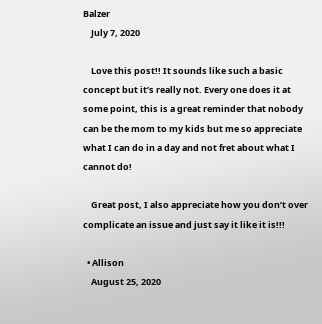Balzer
    July 7, 2020

    Love this post!! It sounds like such a basic concept but it’s really not. Every one does it at some point, this is a great reminder that nobody can be the mom to my kids but me so appreciate what I can do in a day and not fret about what I cannot do!

    Great post, I also appreciate how you don’t over complicate an issue and just say it like it is!!!

  • Allison
    August 25, 2020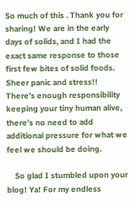So much of this . Thank you for sharing! We are in the early days of solids, and I had the exact same response to those first few bites of solid foods. Sheer panic and stress!! There’s enough responsibility keeping your tiny human alive, there’s no need to add additional pressure for what we feel we should be doing.

    So glad I stumbled upon your blog! Ya! For my endless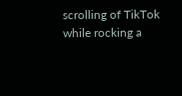scrolling of TikTok while rocking a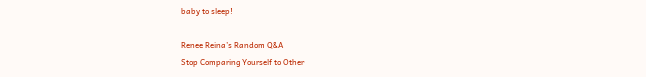baby to sleep!

Renee Reina’s Random Q&A
Stop Comparing Yourself to Other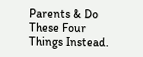Parents & Do These Four Things Instead.